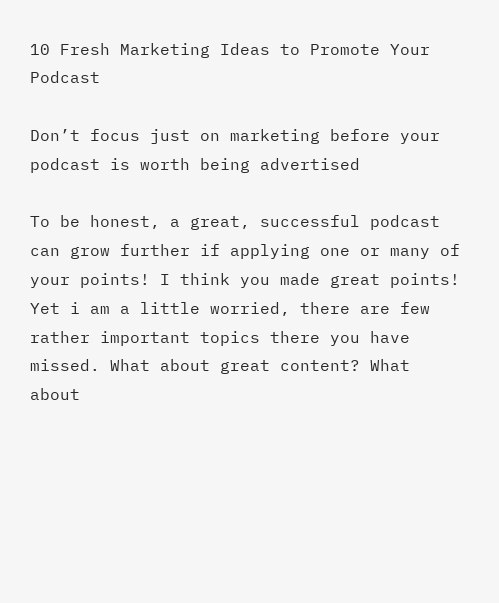10 Fresh Marketing Ideas to Promote Your Podcast

Don’t focus just on marketing before your podcast is worth being advertised

To be honest, a great, successful podcast can grow further if applying one or many of your points! I think you made great points! Yet i am a little worried, there are few rather important topics there you have missed. What about great content? What about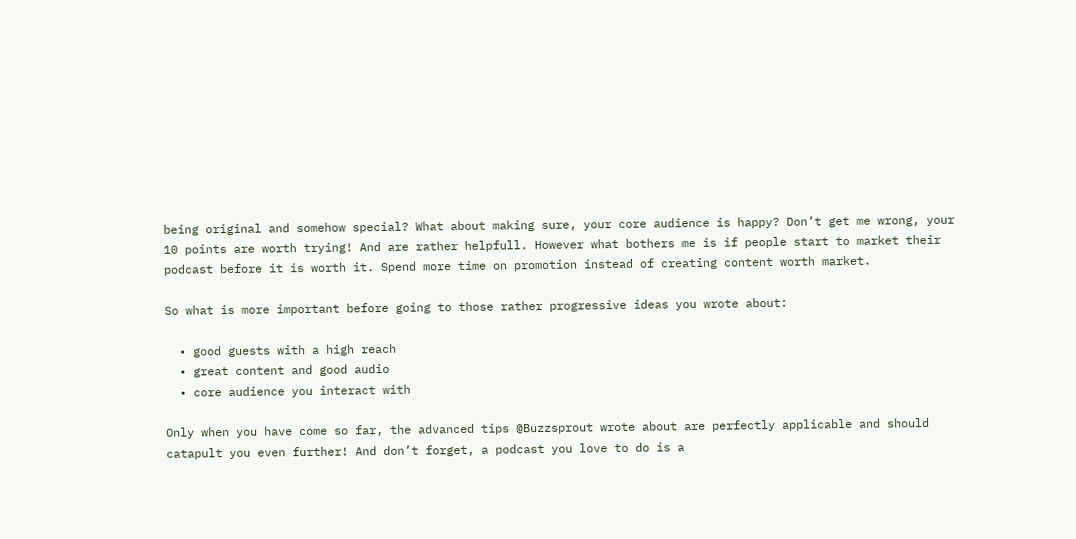being original and somehow special? What about making sure, your core audience is happy? Don’t get me wrong, your 10 points are worth trying! And are rather helpfull. However what bothers me is if people start to market their podcast before it is worth it. Spend more time on promotion instead of creating content worth market.

So what is more important before going to those rather progressive ideas you wrote about:

  • good guests with a high reach
  • great content and good audio
  • core audience you interact with

Only when you have come so far, the advanced tips @Buzzsprout wrote about are perfectly applicable and should catapult you even further! And don’t forget, a podcast you love to do is a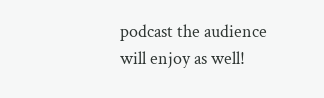podcast the audience will enjoy as well!